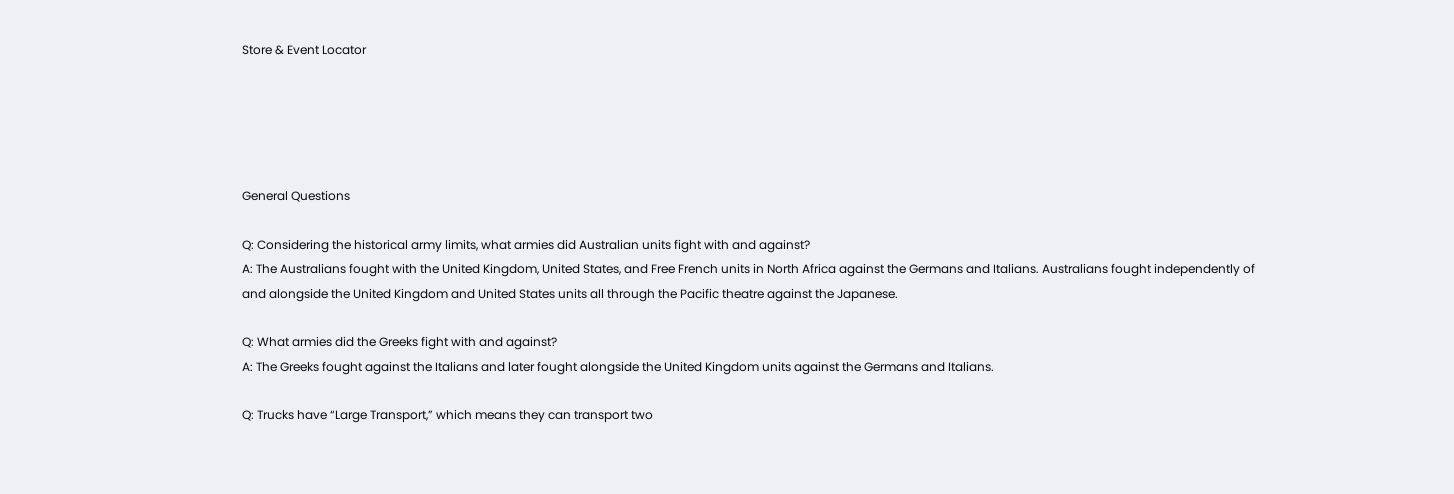Store & Event Locator





General Questions

Q: Considering the historical army limits, what armies did Australian units fight with and against?
A: The Australians fought with the United Kingdom, United States, and Free French units in North Africa against the Germans and Italians. Australians fought independently of and alongside the United Kingdom and United States units all through the Pacific theatre against the Japanese.

Q: What armies did the Greeks fight with and against?
A: The Greeks fought against the Italians and later fought alongside the United Kingdom units against the Germans and Italians.

Q: Trucks have “Large Transport,” which means they can transport two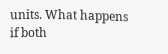units. What happens if both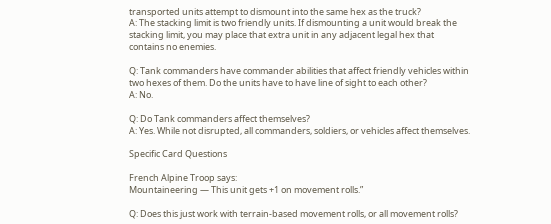transported units attempt to dismount into the same hex as the truck?
A: The stacking limit is two friendly units. If dismounting a unit would break the stacking limit, you may place that extra unit in any adjacent legal hex that contains no enemies.

Q: Tank commanders have commander abilities that affect friendly vehicles within two hexes of them. Do the units have to have line of sight to each other?
A: No.

Q: Do Tank commanders affect themselves?
A: Yes. While not disrupted, all commanders, soldiers, or vehicles affect themselves.

Specific Card Questions

French Alpine Troop says:
Mountaineering — This unit gets +1 on movement rolls.”

Q: Does this just work with terrain-based movement rolls, or all movement rolls?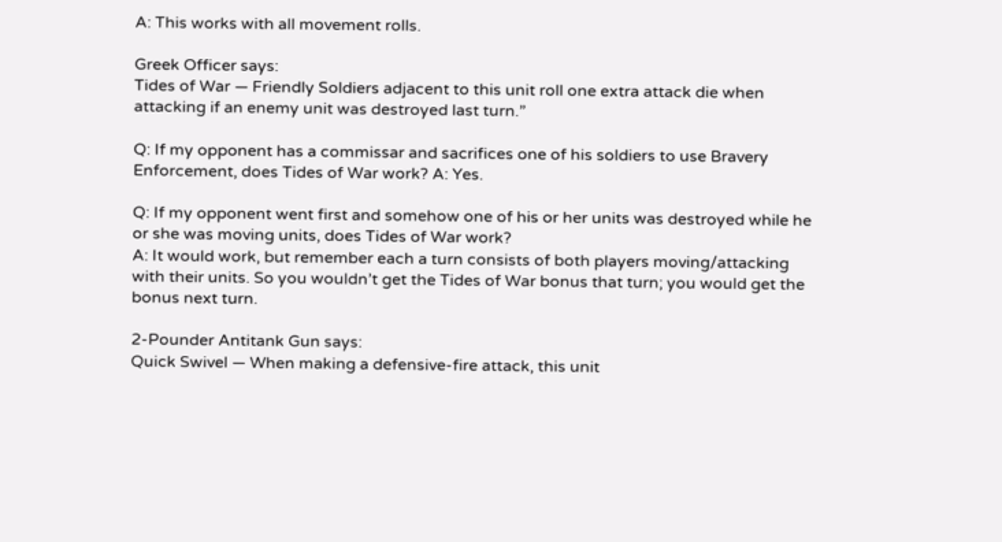A: This works with all movement rolls.

Greek Officer says:
Tides of War — Friendly Soldiers adjacent to this unit roll one extra attack die when attacking if an enemy unit was destroyed last turn.”

Q: If my opponent has a commissar and sacrifices one of his soldiers to use Bravery Enforcement, does Tides of War work? A: Yes.

Q: If my opponent went first and somehow one of his or her units was destroyed while he or she was moving units, does Tides of War work?
A: It would work, but remember each a turn consists of both players moving/attacking with their units. So you wouldn’t get the Tides of War bonus that turn; you would get the bonus next turn.

2-Pounder Antitank Gun says:
Quick Swivel — When making a defensive-fire attack, this unit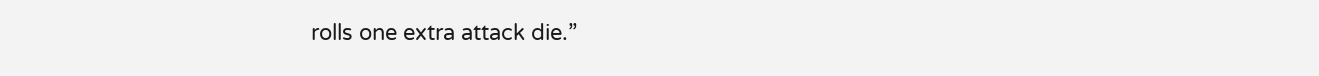rolls one extra attack die.”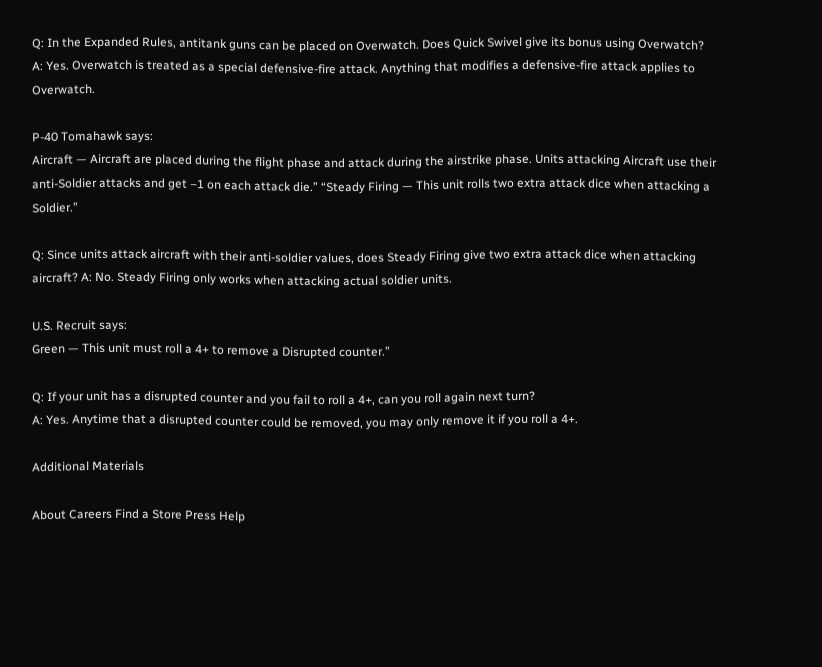Q: In the Expanded Rules, antitank guns can be placed on Overwatch. Does Quick Swivel give its bonus using Overwatch?
A: Yes. Overwatch is treated as a special defensive-fire attack. Anything that modifies a defensive-fire attack applies to Overwatch.

P-40 Tomahawk says:
Aircraft — Aircraft are placed during the flight phase and attack during the airstrike phase. Units attacking Aircraft use their anti-Soldier attacks and get –1 on each attack die.” “Steady Firing — This unit rolls two extra attack dice when attacking a Soldier.”

Q: Since units attack aircraft with their anti-soldier values, does Steady Firing give two extra attack dice when attacking aircraft? A: No. Steady Firing only works when attacking actual soldier units.

U.S. Recruit says:
Green — This unit must roll a 4+ to remove a Disrupted counter.”

Q: If your unit has a disrupted counter and you fail to roll a 4+, can you roll again next turn?
A: Yes. Anytime that a disrupted counter could be removed, you may only remove it if you roll a 4+.

Additional Materials

About Careers Find a Store Press Help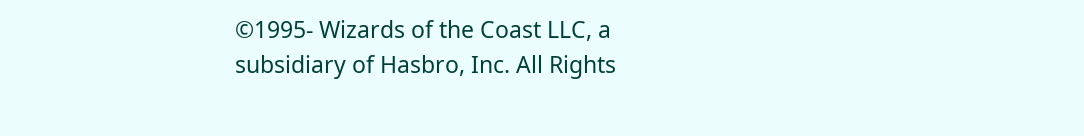©1995- Wizards of the Coast LLC, a subsidiary of Hasbro, Inc. All Rights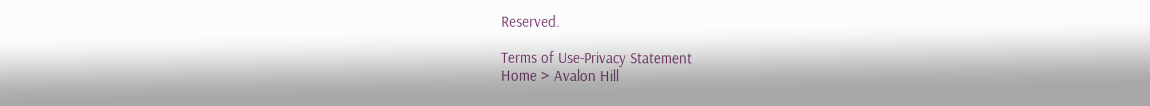Reserved.

Terms of Use-Privacy Statement
Home > Avalon Hill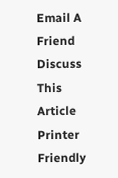Email A Friend
Discuss This Article
Printer Friendly